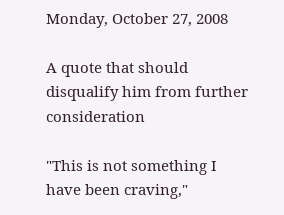Monday, October 27, 2008

A quote that should disqualify him from further consideration

"This is not something I have been craving,"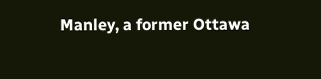Manley, a former Ottawa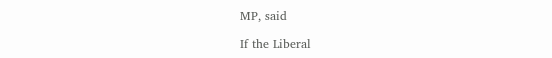MP, said

If the Liberal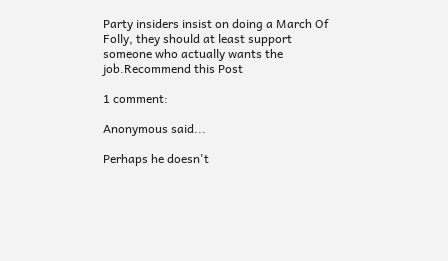Party insiders insist on doing a March Of Folly, they should at least support someone who actually wants the job.Recommend this Post

1 comment:

Anonymous said...

Perhaps he doesn't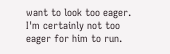want to look too eager. I'm certainly not too eager for him to run.